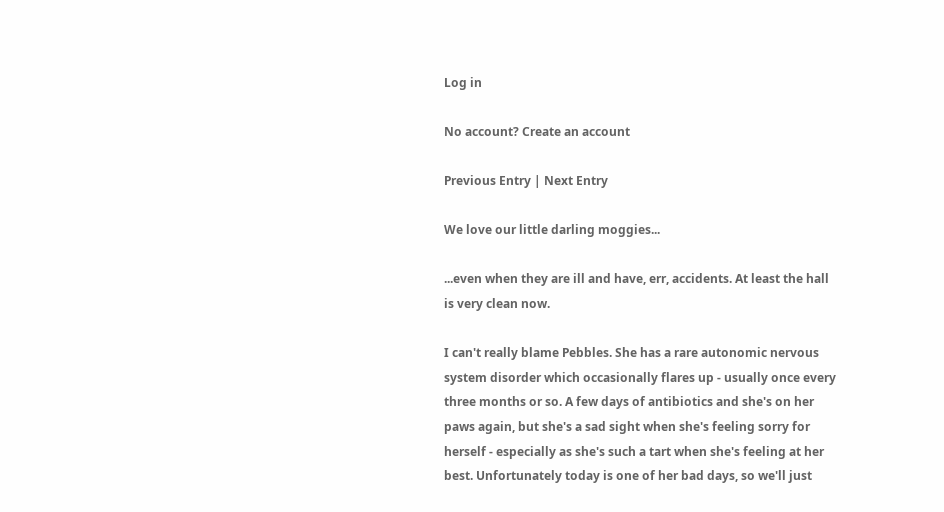Log in

No account? Create an account

Previous Entry | Next Entry

We love our little darling moggies...

...even when they are ill and have, err, accidents. At least the hall is very clean now.

I can't really blame Pebbles. She has a rare autonomic nervous system disorder which occasionally flares up - usually once every three months or so. A few days of antibiotics and she's on her paws again, but she's a sad sight when she's feeling sorry for herself - especially as she's such a tart when she's feeling at her best. Unfortunately today is one of her bad days, so we'll just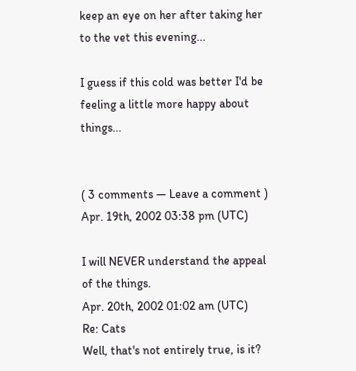keep an eye on her after taking her to the vet this evening...

I guess if this cold was better I'd be feeling a little more happy about things...


( 3 comments — Leave a comment )
Apr. 19th, 2002 03:38 pm (UTC)

I will NEVER understand the appeal of the things.
Apr. 20th, 2002 01:02 am (UTC)
Re: Cats
Well, that's not entirely true, is it?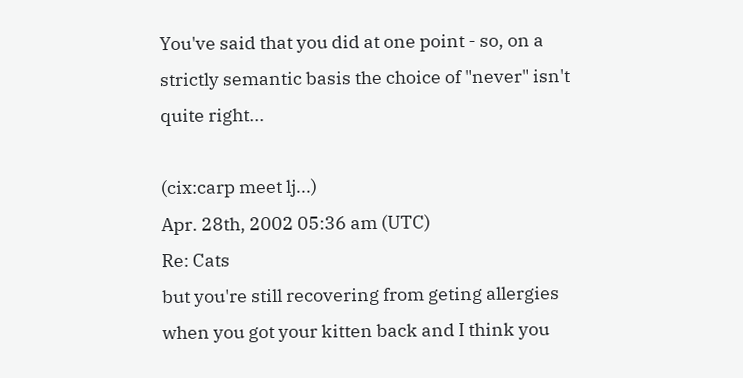You've said that you did at one point - so, on a strictly semantic basis the choice of "never" isn't quite right...

(cix:carp meet lj...)
Apr. 28th, 2002 05:36 am (UTC)
Re: Cats
but you're still recovering from geting allergies when you got your kitten back and I think you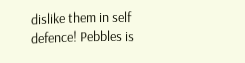dislike them in self defence! Pebbles is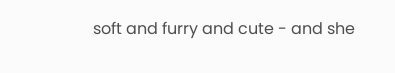soft and furry and cute - and she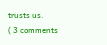trusts us.
( 3 comments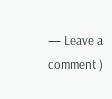— Leave a comment )